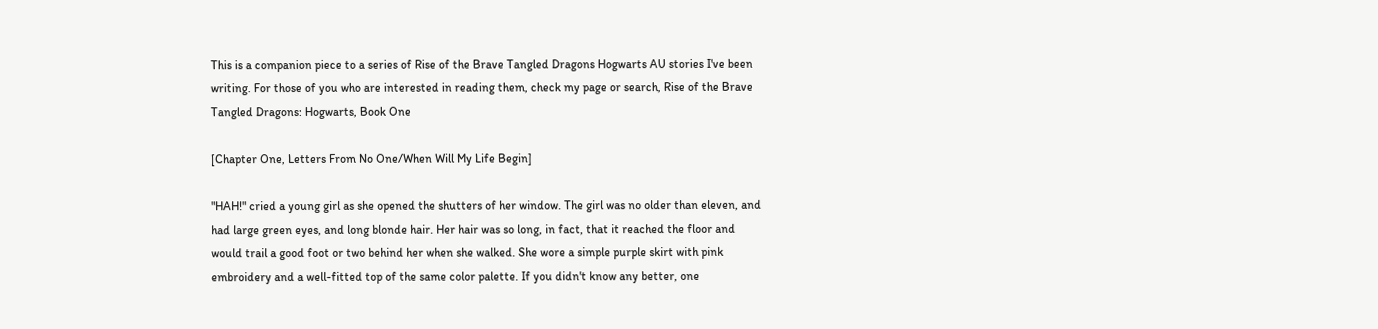This is a companion piece to a series of Rise of the Brave Tangled Dragons Hogwarts AU stories I've been writing. For those of you who are interested in reading them, check my page or search, Rise of the Brave Tangled Dragons: Hogwarts, Book One

[Chapter One, Letters From No One/When Will My Life Begin]

"HAH!" cried a young girl as she opened the shutters of her window. The girl was no older than eleven, and had large green eyes, and long blonde hair. Her hair was so long, in fact, that it reached the floor and would trail a good foot or two behind her when she walked. She wore a simple purple skirt with pink embroidery and a well-fitted top of the same color palette. If you didn't know any better, one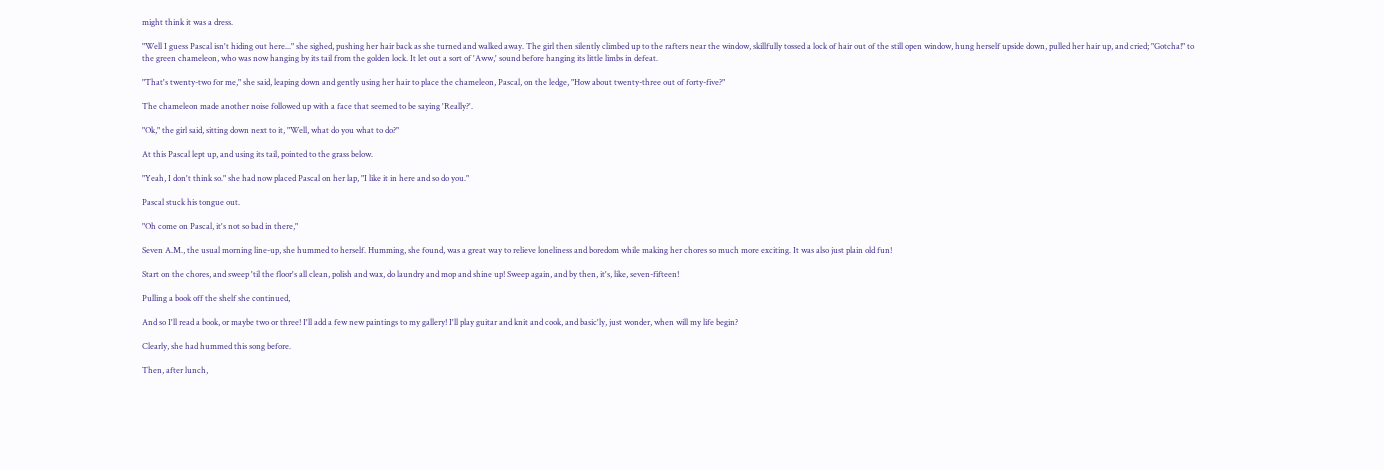might think it was a dress.

"Well I guess Pascal isn't hiding out here..." she sighed, pushing her hair back as she turned and walked away. The girl then silently climbed up to the rafters near the window, skillfully tossed a lock of hair out of the still open window, hung herself upside down, pulled her hair up, and cried; "Gotcha!" to the green chameleon, who was now hanging by its tail from the golden lock. It let out a sort of 'Aww,' sound before hanging its little limbs in defeat.

"That's twenty-two for me," she said, leaping down and gently using her hair to place the chameleon, Pascal, on the ledge, "How about twenty-three out of forty-five?"

The chameleon made another noise followed up with a face that seemed to be saying 'Really?'.

"Ok," the girl said, sitting down next to it, "Well, what do you what to do?"

At this Pascal lept up, and using its tail, pointed to the grass below.

"Yeah, I don't think so." she had now placed Pascal on her lap, "I like it in here and so do you."

Pascal stuck his tongue out.

"Oh come on Pascal, it's not so bad in there,"

Seven A.M., the usual morning line-up, she hummed to herself. Humming, she found, was a great way to relieve loneliness and boredom while making her chores so much more exciting. It was also just plain old fun!

Start on the chores, and sweep 'til the floor's all clean, polish and wax, do laundry and mop and shine up! Sweep again, and by then, it's, like, seven-fifteen!

Pulling a book off the shelf she continued,

And so I'll read a book, or maybe two or three! I'll add a few new paintings to my gallery! I'll play guitar and knit and cook, and basic'ly, just wonder, when will my life begin?

Clearly, she had hummed this song before.

Then, after lunch,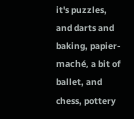it's puzzles, and darts and baking, papier-maché, a bit of ballet, and chess, pottery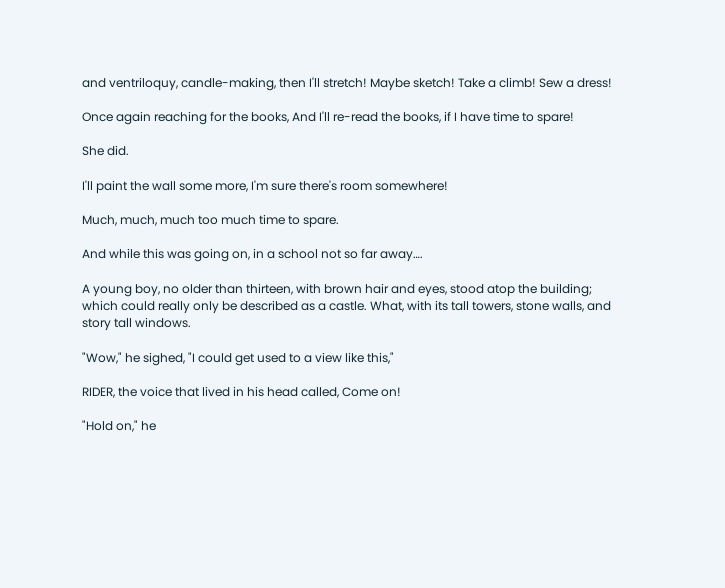and ventriloquy, candle-making, then I'll stretch! Maybe sketch! Take a climb! Sew a dress!

Once again reaching for the books, And I'll re-read the books, if I have time to spare!

She did.

I'll paint the wall some more, I'm sure there's room somewhere!

Much, much, much too much time to spare.

And while this was going on, in a school not so far away….

A young boy, no older than thirteen, with brown hair and eyes, stood atop the building; which could really only be described as a castle. What, with its tall towers, stone walls, and story tall windows.

"Wow," he sighed, "I could get used to a view like this,"

RIDER, the voice that lived in his head called, Come on!

"Hold on," he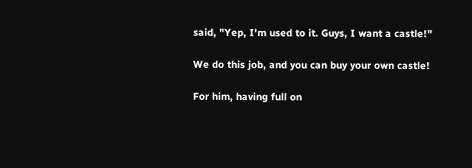said, "Yep, I'm used to it. Guys, I want a castle!"

We do this job, and you can buy your own castle!

For him, having full on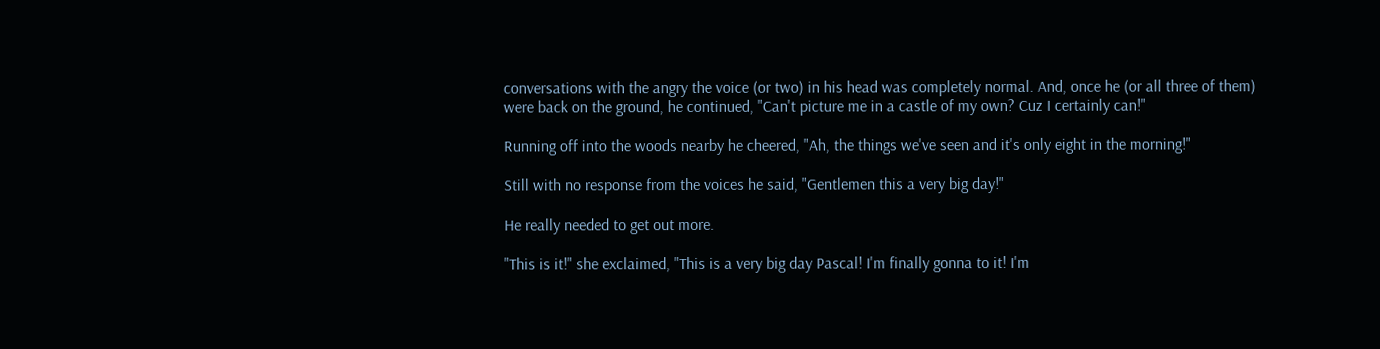conversations with the angry the voice (or two) in his head was completely normal. And, once he (or all three of them) were back on the ground, he continued, "Can't picture me in a castle of my own? Cuz I certainly can!"

Running off into the woods nearby he cheered, "Ah, the things we've seen and it's only eight in the morning!"

Still with no response from the voices he said, "Gentlemen this a very big day!"

He really needed to get out more.

"This is it!" she exclaimed, "This is a very big day Pascal! I'm finally gonna to it! I'm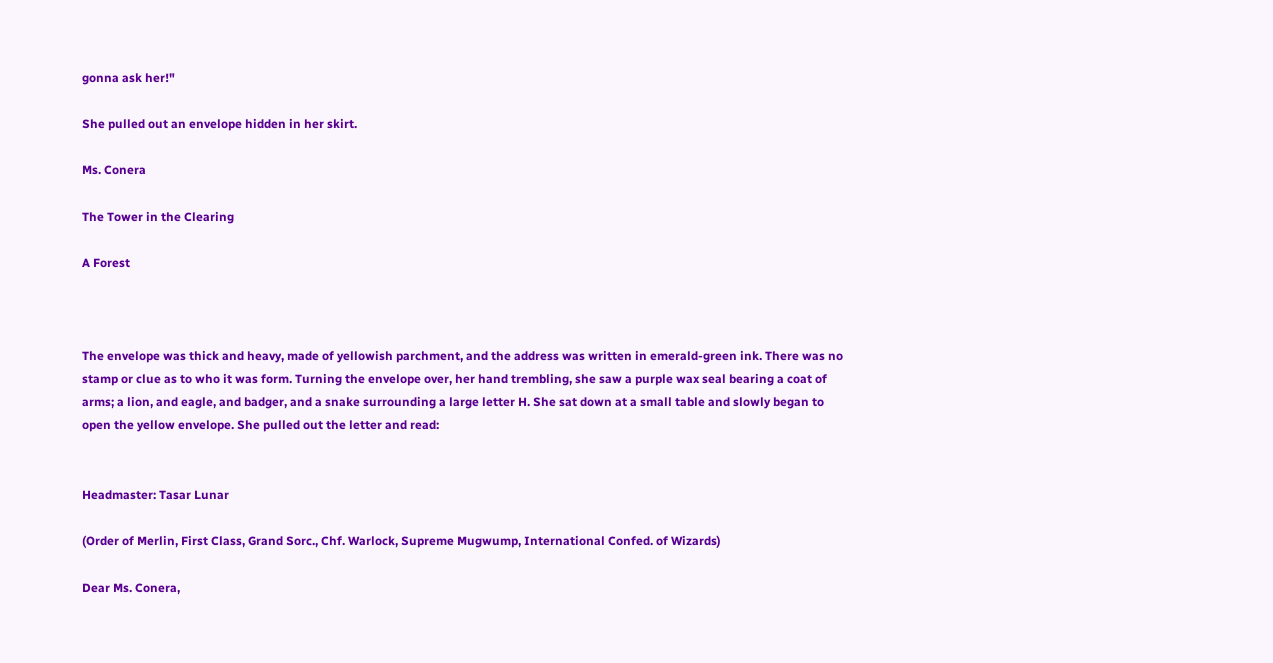gonna ask her!"

She pulled out an envelope hidden in her skirt.

Ms. Conera

The Tower in the Clearing

A Forest



The envelope was thick and heavy, made of yellowish parchment, and the address was written in emerald-green ink. There was no stamp or clue as to who it was form. Turning the envelope over, her hand trembling, she saw a purple wax seal bearing a coat of arms; a lion, and eagle, and badger, and a snake surrounding a large letter H. She sat down at a small table and slowly began to open the yellow envelope. She pulled out the letter and read:


Headmaster: Tasar Lunar

(Order of Merlin, First Class, Grand Sorc., Chf. Warlock, Supreme Mugwump, International Confed. of Wizards)

Dear Ms. Conera,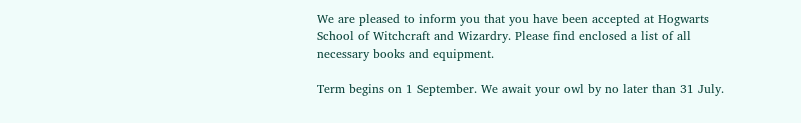We are pleased to inform you that you have been accepted at Hogwarts School of Witchcraft and Wizardry. Please find enclosed a list of all necessary books and equipment.

Term begins on 1 September. We await your owl by no later than 31 July.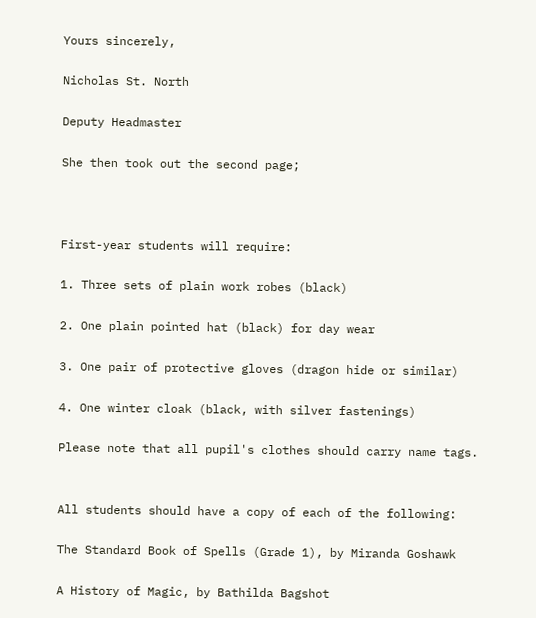Yours sincerely,

Nicholas St. North

Deputy Headmaster

She then took out the second page;



First-year students will require:

1. Three sets of plain work robes (black)

2. One plain pointed hat (black) for day wear

3. One pair of protective gloves (dragon hide or similar)

4. One winter cloak (black, with silver fastenings)

Please note that all pupil's clothes should carry name tags.


All students should have a copy of each of the following:

The Standard Book of Spells (Grade 1), by Miranda Goshawk

A History of Magic, by Bathilda Bagshot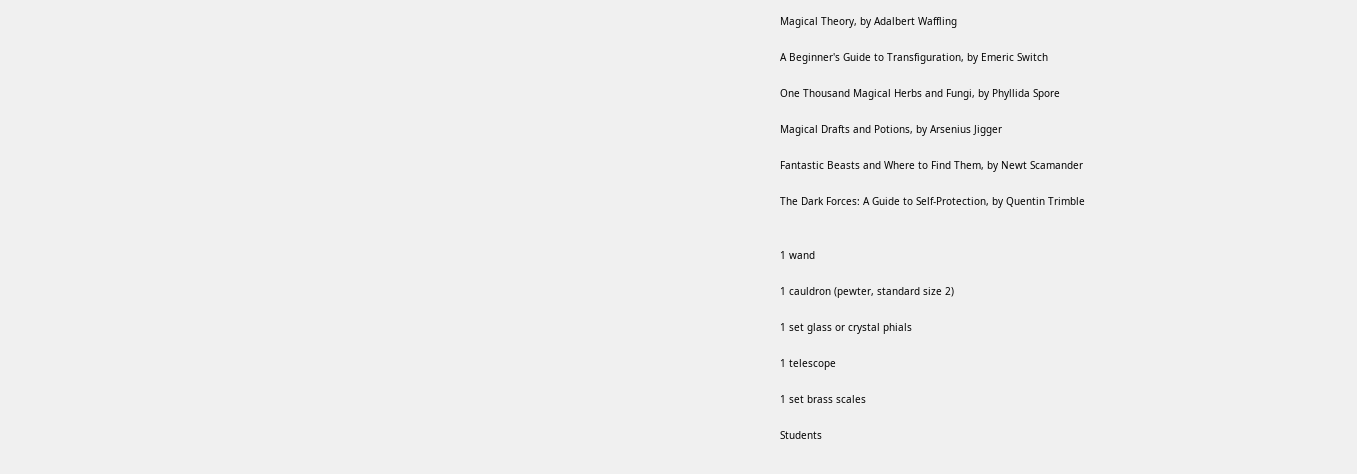Magical Theory, by Adalbert Waffling

A Beginner's Guide to Transfiguration, by Emeric Switch

One Thousand Magical Herbs and Fungi, by Phyllida Spore

Magical Drafts and Potions, by Arsenius Jigger

Fantastic Beasts and Where to Find Them, by Newt Scamander

The Dark Forces: A Guide to Self-Protection, by Quentin Trimble


1 wand

1 cauldron (pewter, standard size 2)

1 set glass or crystal phials

1 telescope

1 set brass scales

Students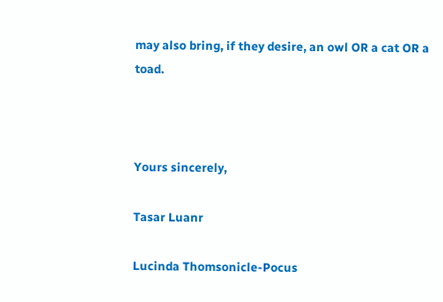may also bring, if they desire, an owl OR a cat OR a toad.



Yours sincerely,

Tasar Luanr

Lucinda Thomsonicle-Pocus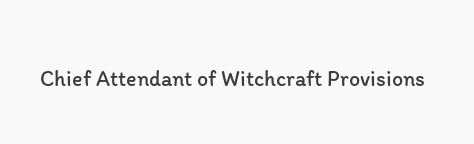Chief Attendant of Witchcraft Provisions